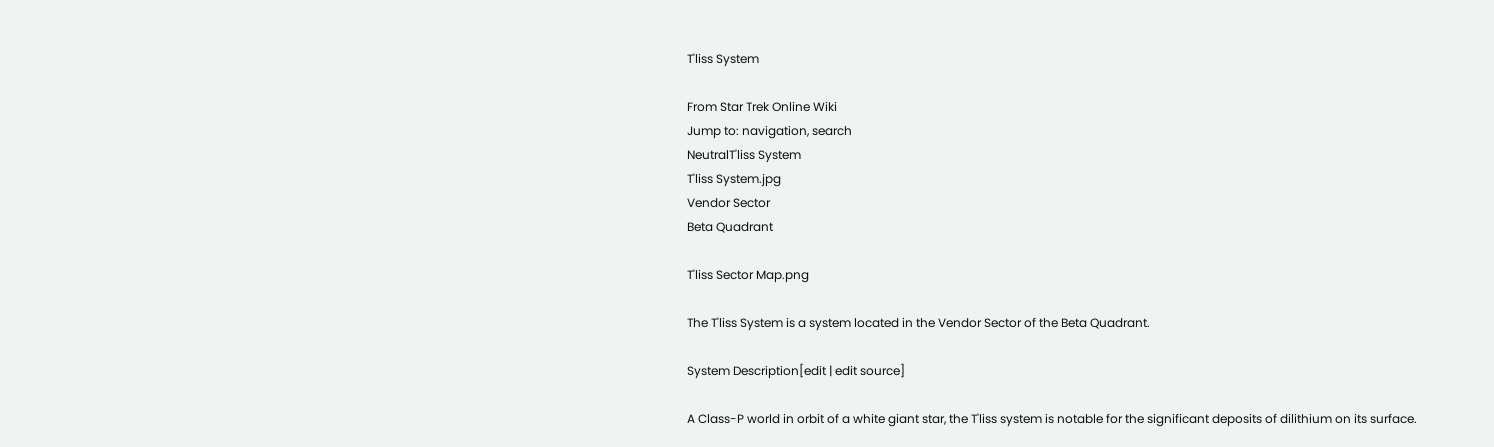T'liss System

From Star Trek Online Wiki
Jump to: navigation, search
NeutralT'liss System
T'liss System.jpg
Vendor Sector
Beta Quadrant

T'liss Sector Map.png

The T'liss System is a system located in the Vendor Sector of the Beta Quadrant.

System Description[edit | edit source]

A Class-P world in orbit of a white giant star, the T'liss system is notable for the significant deposits of dilithium on its surface.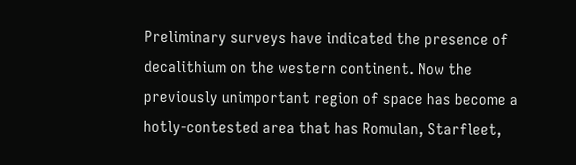Preliminary surveys have indicated the presence of decalithium on the western continent. Now the previously unimportant region of space has become a hotly-contested area that has Romulan, Starfleet,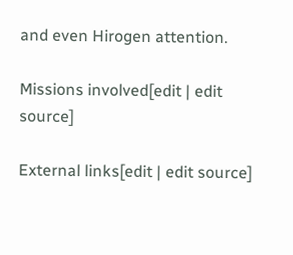and even Hirogen attention.

Missions involved[edit | edit source]

External links[edit | edit source]